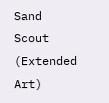Sand Scout (Extended Art)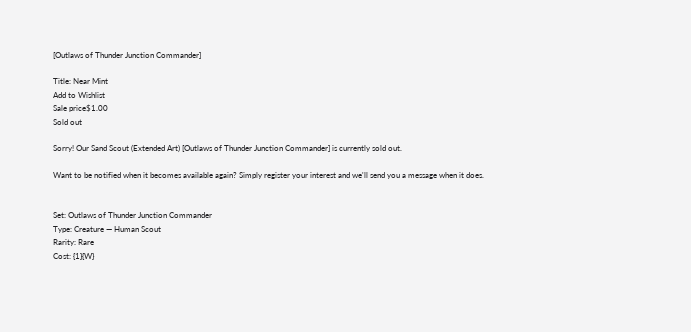[Outlaws of Thunder Junction Commander]

Title: Near Mint
Add to Wishlist
Sale price$1.00
Sold out

Sorry! Our Sand Scout (Extended Art) [Outlaws of Thunder Junction Commander] is currently sold out.

Want to be notified when it becomes available again? Simply register your interest and we'll send you a message when it does.


Set: Outlaws of Thunder Junction Commander
Type: Creature — Human Scout
Rarity: Rare
Cost: {1}{W}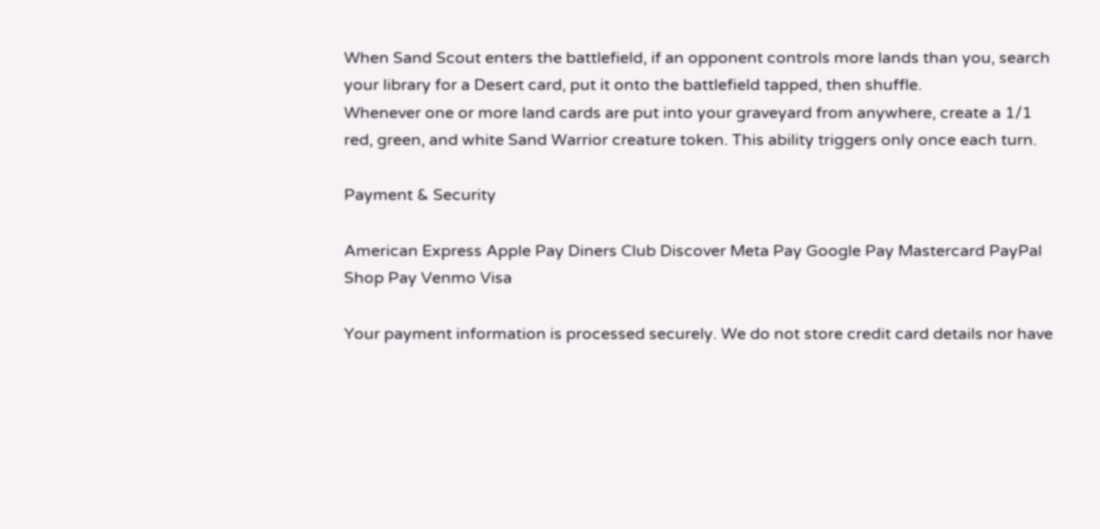When Sand Scout enters the battlefield, if an opponent controls more lands than you, search your library for a Desert card, put it onto the battlefield tapped, then shuffle.
Whenever one or more land cards are put into your graveyard from anywhere, create a 1/1 red, green, and white Sand Warrior creature token. This ability triggers only once each turn.

Payment & Security

American Express Apple Pay Diners Club Discover Meta Pay Google Pay Mastercard PayPal Shop Pay Venmo Visa

Your payment information is processed securely. We do not store credit card details nor have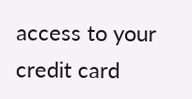access to your credit card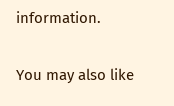information.

You may also like